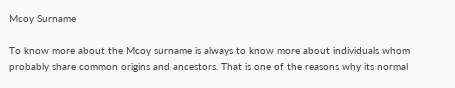Mcoy Surname

To know more about the Mcoy surname is always to know more about individuals whom probably share common origins and ancestors. That is one of the reasons why its normal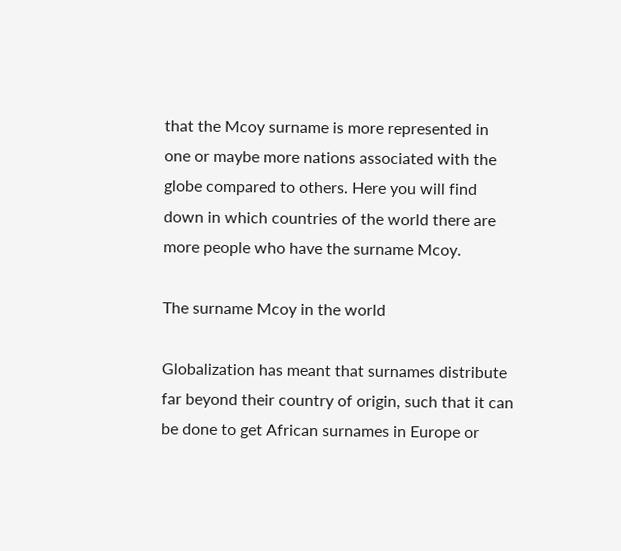that the Mcoy surname is more represented in one or maybe more nations associated with the globe compared to others. Here you will find down in which countries of the world there are more people who have the surname Mcoy.

The surname Mcoy in the world

Globalization has meant that surnames distribute far beyond their country of origin, such that it can be done to get African surnames in Europe or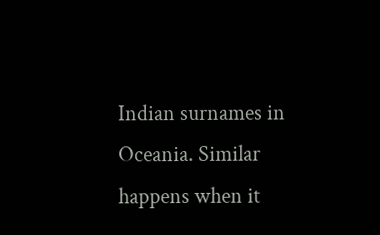Indian surnames in Oceania. Similar happens when it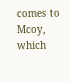comes to Mcoy, which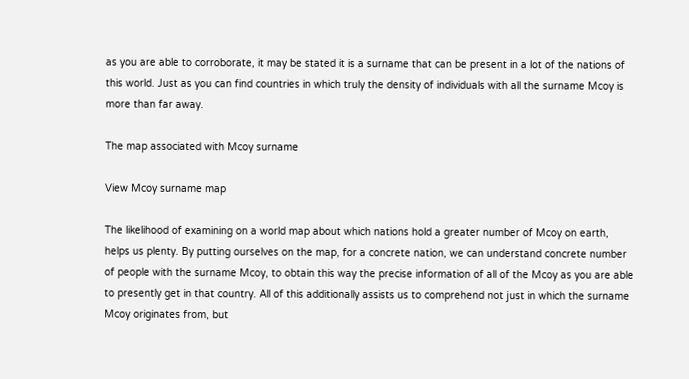as you are able to corroborate, it may be stated it is a surname that can be present in a lot of the nations of this world. Just as you can find countries in which truly the density of individuals with all the surname Mcoy is more than far away.

The map associated with Mcoy surname

View Mcoy surname map

The likelihood of examining on a world map about which nations hold a greater number of Mcoy on earth, helps us plenty. By putting ourselves on the map, for a concrete nation, we can understand concrete number of people with the surname Mcoy, to obtain this way the precise information of all of the Mcoy as you are able to presently get in that country. All of this additionally assists us to comprehend not just in which the surname Mcoy originates from, but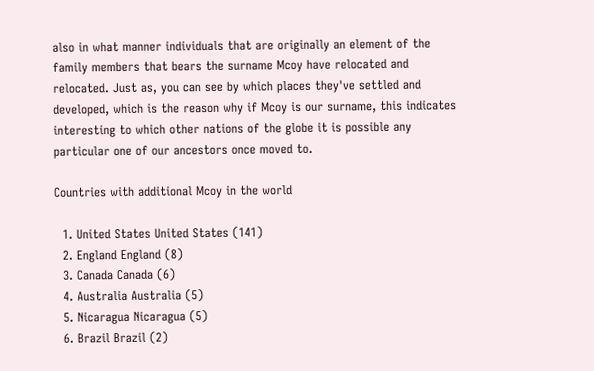also in what manner individuals that are originally an element of the family members that bears the surname Mcoy have relocated and relocated. Just as, you can see by which places they've settled and developed, which is the reason why if Mcoy is our surname, this indicates interesting to which other nations of the globe it is possible any particular one of our ancestors once moved to.

Countries with additional Mcoy in the world

  1. United States United States (141)
  2. England England (8)
  3. Canada Canada (6)
  4. Australia Australia (5)
  5. Nicaragua Nicaragua (5)
  6. Brazil Brazil (2)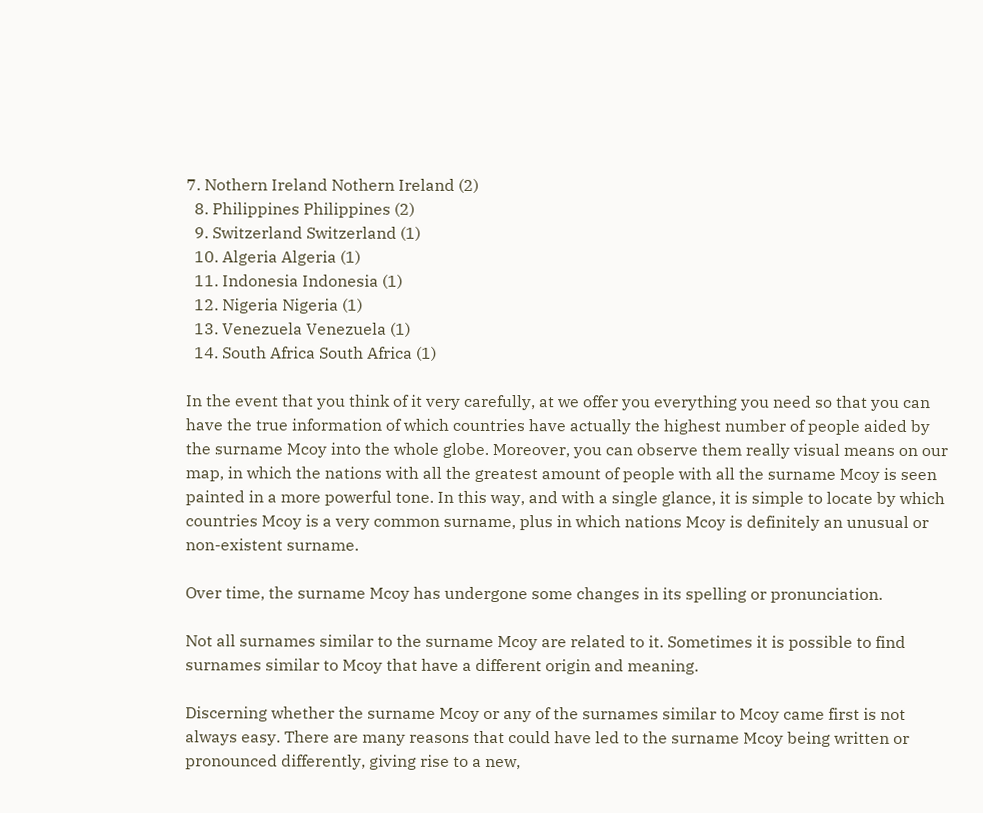7. Nothern Ireland Nothern Ireland (2)
  8. Philippines Philippines (2)
  9. Switzerland Switzerland (1)
  10. Algeria Algeria (1)
  11. Indonesia Indonesia (1)
  12. Nigeria Nigeria (1)
  13. Venezuela Venezuela (1)
  14. South Africa South Africa (1)

In the event that you think of it very carefully, at we offer you everything you need so that you can have the true information of which countries have actually the highest number of people aided by the surname Mcoy into the whole globe. Moreover, you can observe them really visual means on our map, in which the nations with all the greatest amount of people with all the surname Mcoy is seen painted in a more powerful tone. In this way, and with a single glance, it is simple to locate by which countries Mcoy is a very common surname, plus in which nations Mcoy is definitely an unusual or non-existent surname.

Over time, the surname Mcoy has undergone some changes in its spelling or pronunciation.

Not all surnames similar to the surname Mcoy are related to it. Sometimes it is possible to find surnames similar to Mcoy that have a different origin and meaning.

Discerning whether the surname Mcoy or any of the surnames similar to Mcoy came first is not always easy. There are many reasons that could have led to the surname Mcoy being written or pronounced differently, giving rise to a new,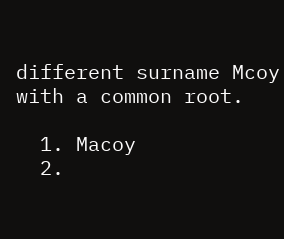different surname Mcoy with a common root.

  1. Macoy
  2.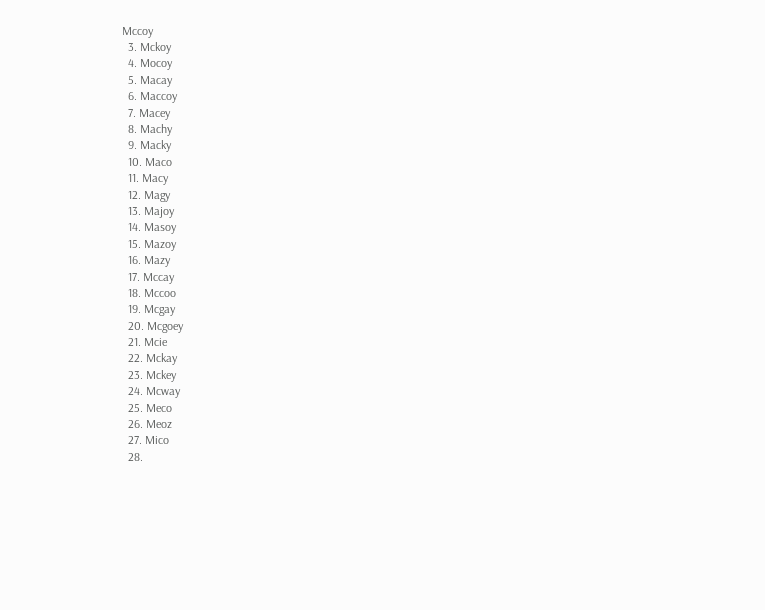Mccoy
  3. Mckoy
  4. Mocoy
  5. Macay
  6. Maccoy
  7. Macey
  8. Machy
  9. Macky
  10. Maco
  11. Macy
  12. Magy
  13. Majoy
  14. Masoy
  15. Mazoy
  16. Mazy
  17. Mccay
  18. Mccoo
  19. Mcgay
  20. Mcgoey
  21. Mcie
  22. Mckay
  23. Mckey
  24. Mcway
  25. Meco
  26. Meoz
  27. Mico
  28.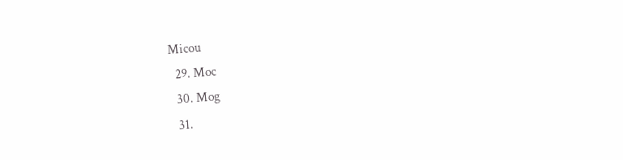Micou
  29. Moc
  30. Mog
  31.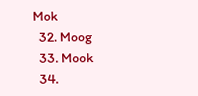Mok
  32. Moog
  33. Mook
  34.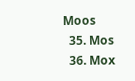Moos
  35. Mos
  36. Mox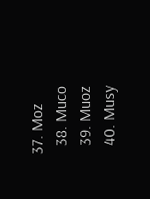37. Moz
  38. Muco
  39. Muoz
  40. Musy